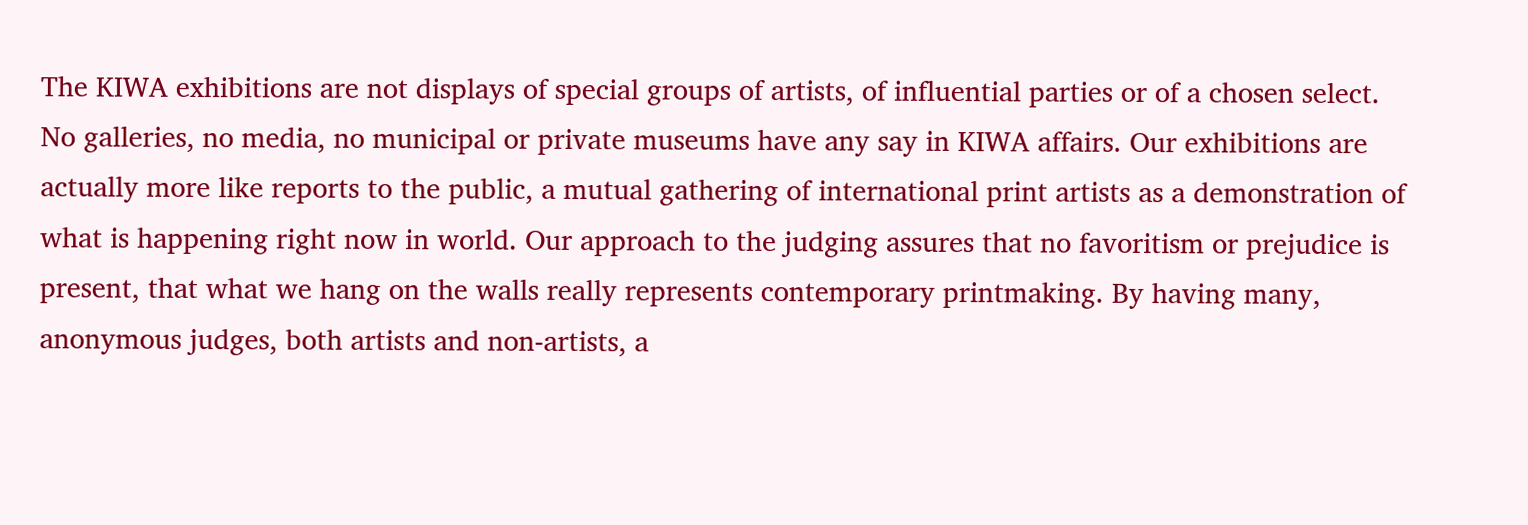The KIWA exhibitions are not displays of special groups of artists, of influential parties or of a chosen select. No galleries, no media, no municipal or private museums have any say in KIWA affairs. Our exhibitions are actually more like reports to the public, a mutual gathering of international print artists as a demonstration of what is happening right now in world. Our approach to the judging assures that no favoritism or prejudice is present, that what we hang on the walls really represents contemporary printmaking. By having many, anonymous judges, both artists and non-artists, a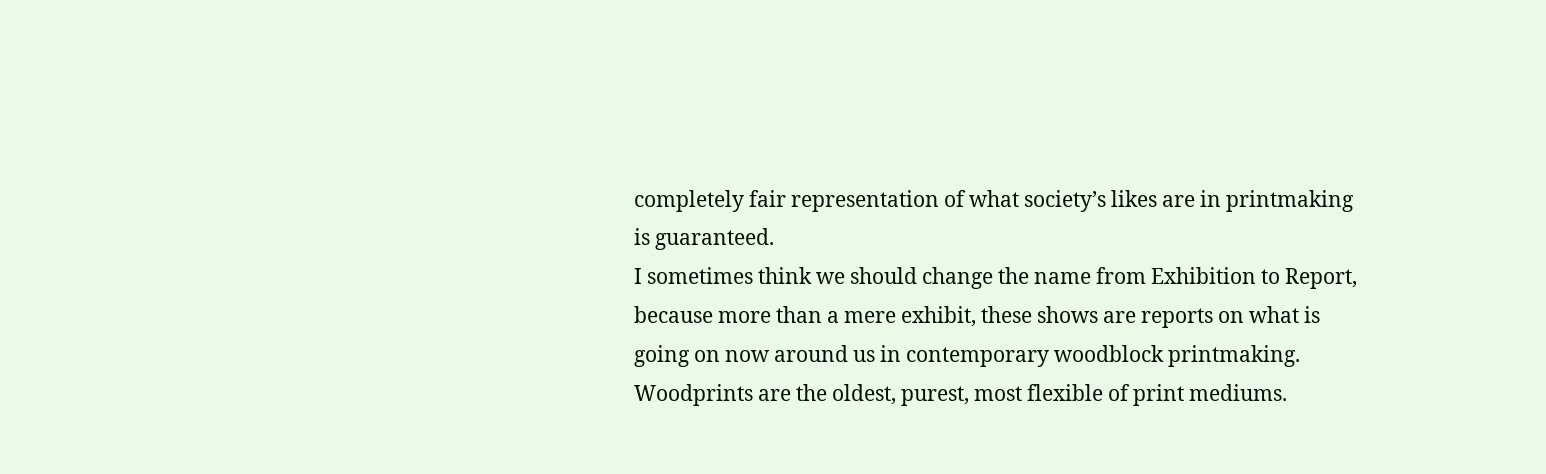completely fair representation of what society’s likes are in printmaking is guaranteed.
I sometimes think we should change the name from Exhibition to Report, because more than a mere exhibit, these shows are reports on what is going on now around us in contemporary woodblock printmaking. Woodprints are the oldest, purest, most flexible of print mediums.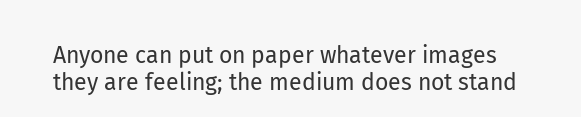Anyone can put on paper whatever images they are feeling; the medium does not stand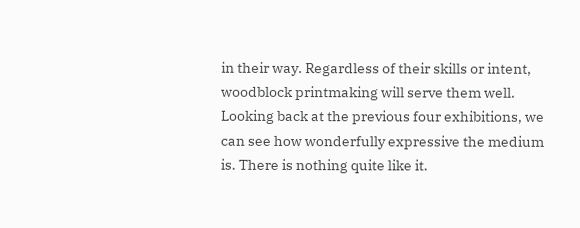in their way. Regardless of their skills or intent, woodblock printmaking will serve them well. Looking back at the previous four exhibitions, we can see how wonderfully expressive the medium is. There is nothing quite like it.